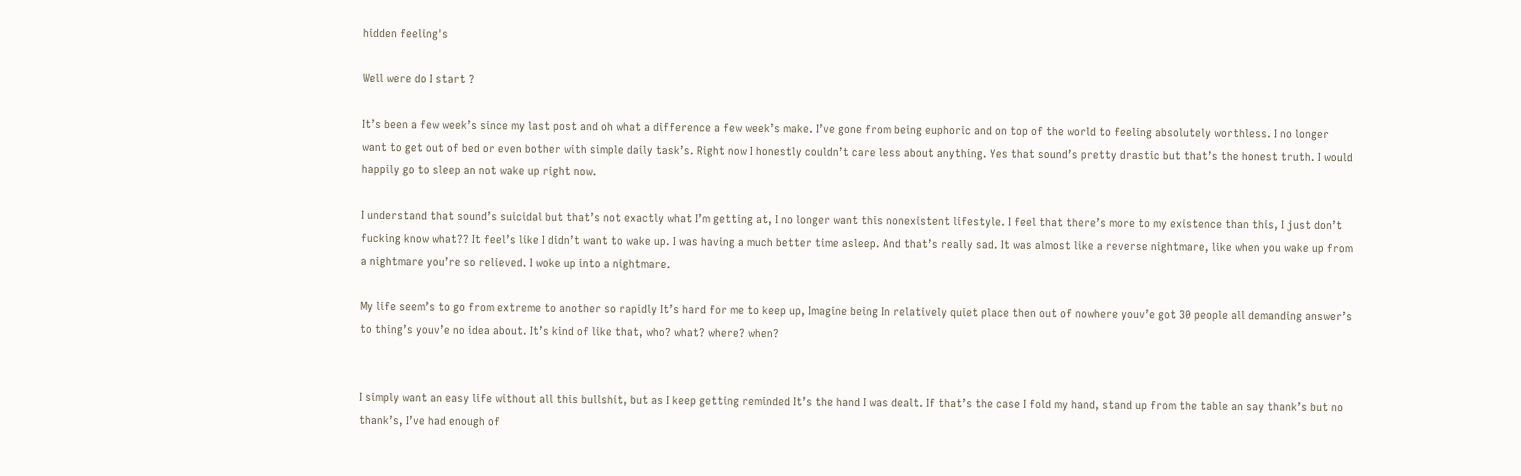hidden feeling's

Well were do I start ?

It’s been a few week’s since my last post and oh what a difference a few week’s make. I’ve gone from being euphoric and on top of the world to feeling absolutely worthless. I no longer want to get out of bed or even bother with simple daily task’s. Right now I honestly couldn’t care less about anything. Yes that sound’s pretty drastic but that’s the honest truth. I would happily go to sleep an not wake up right now.

I understand that sound’s suicidal but that’s not exactly what I’m getting at, I no longer want this nonexistent lifestyle. I feel that there’s more to my existence than this, I just don’t fucking know what?? It feel’s like I didn’t want to wake up. I was having a much better time asleep. And that’s really sad. It was almost like a reverse nightmare, like when you wake up from a nightmare you’re so relieved. I woke up into a nightmare.

My life seem’s to go from extreme to another so rapidly It’s hard for me to keep up, Imagine being In relatively quiet place then out of nowhere youv’e got 30 people all demanding answer’s to thing’s youv’e no idea about. It’s kind of like that, who? what? where? when?


I simply want an easy life without all this bullshit, but as I keep getting reminded It’s the hand I was dealt. If that’s the case I fold my hand, stand up from the table an say thank’s but no thank’s, I’ve had enough of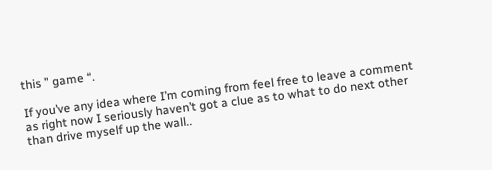this ” game “.

If you’ve any idea where I’m coming from feel free to leave a comment as right now I seriously haven’t got a clue as to what to do next other than drive myself up the wall..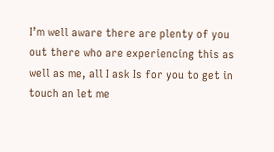I’m well aware there are plenty of you out there who are experiencing this as well as me, all I ask Is for you to get in touch an let me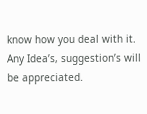know how you deal with it. Any Idea’s, suggestion’s will be appreciated.